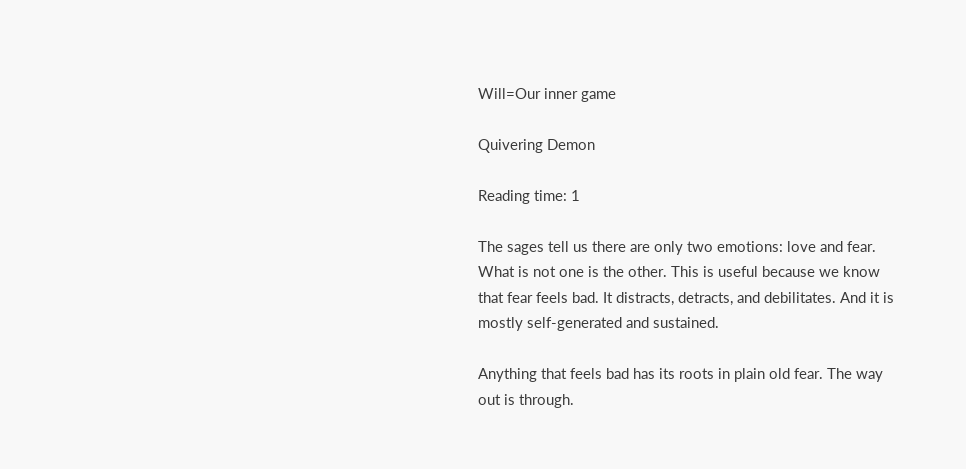Will=Our inner game

Quivering Demon

Reading time: 1

The sages tell us there are only two emotions: love and fear. What is not one is the other. This is useful because we know that fear feels bad. It distracts, detracts, and debilitates. And it is mostly self-generated and sustained.

Anything that feels bad has its roots in plain old fear. The way out is through.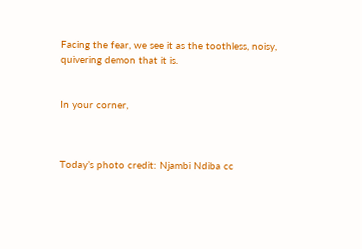Facing the fear, we see it as the toothless, noisy, quivering demon that it is.


In your corner,



Today’s photo credit: Njambi Ndiba cc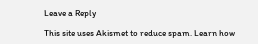Leave a Reply

This site uses Akismet to reduce spam. Learn how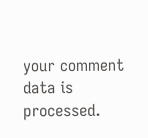your comment data is processed.